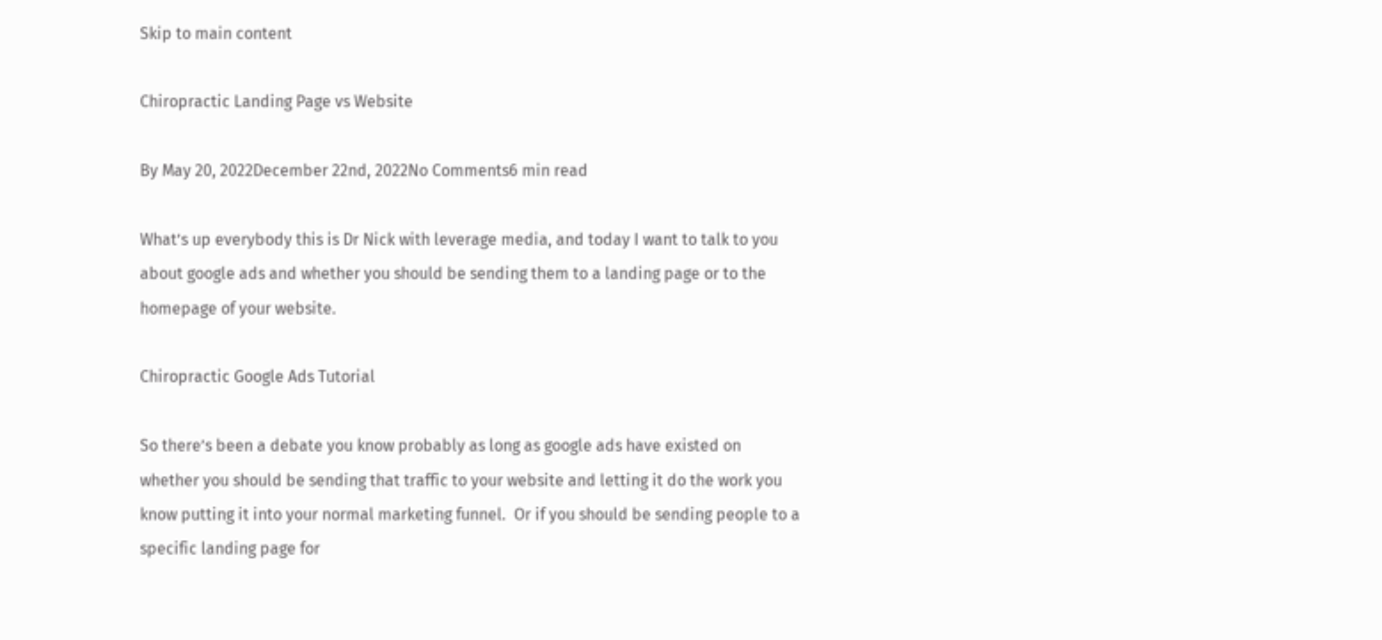Skip to main content

Chiropractic Landing Page vs Website

By May 20, 2022December 22nd, 2022No Comments6 min read

What’s up everybody this is Dr Nick with leverage media, and today I want to talk to you about google ads and whether you should be sending them to a landing page or to the homepage of your website.

Chiropractic Google Ads Tutorial

So there’s been a debate you know probably as long as google ads have existed on whether you should be sending that traffic to your website and letting it do the work you know putting it into your normal marketing funnel.  Or if you should be sending people to a specific landing page for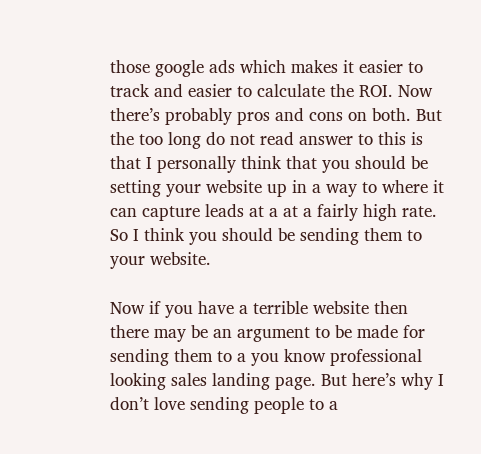those google ads which makes it easier to track and easier to calculate the ROI. Now there’s probably pros and cons on both. But the too long do not read answer to this is that I personally think that you should be setting your website up in a way to where it can capture leads at a at a fairly high rate. So I think you should be sending them to your website.

Now if you have a terrible website then there may be an argument to be made for sending them to a you know professional looking sales landing page. But here’s why I don’t love sending people to a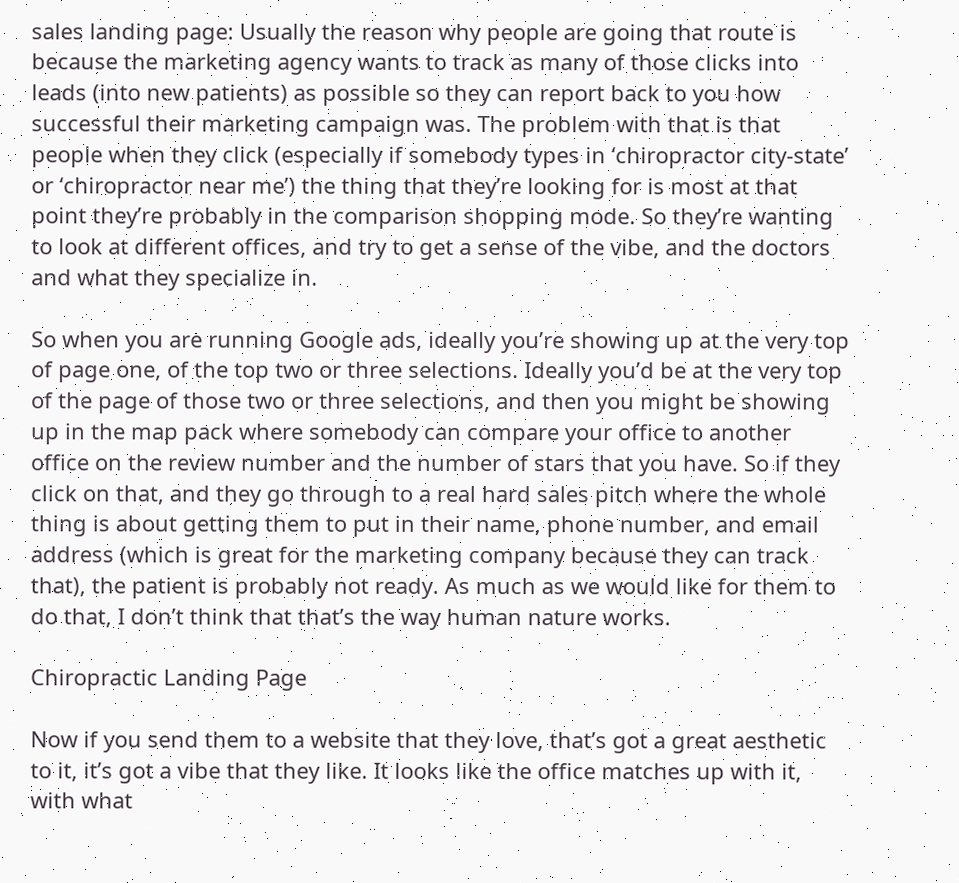sales landing page: Usually the reason why people are going that route is because the marketing agency wants to track as many of those clicks into leads (into new patients) as possible so they can report back to you how successful their marketing campaign was. The problem with that is that people when they click (especially if somebody types in ‘chiropractor city-state’ or ‘chiropractor near me’) the thing that they’re looking for is most at that point they’re probably in the comparison shopping mode. So they’re wanting to look at different offices, and try to get a sense of the vibe, and the doctors and what they specialize in.

So when you are running Google ads, ideally you’re showing up at the very top of page one, of the top two or three selections. Ideally you’d be at the very top of the page of those two or three selections, and then you might be showing up in the map pack where somebody can compare your office to another office on the review number and the number of stars that you have. So if they click on that, and they go through to a real hard sales pitch where the whole thing is about getting them to put in their name, phone number, and email address (which is great for the marketing company because they can track that), the patient is probably not ready. As much as we would like for them to do that, I don’t think that that’s the way human nature works.

Chiropractic Landing Page

Now if you send them to a website that they love, that’s got a great aesthetic to it, it’s got a vibe that they like. It looks like the office matches up with it, with what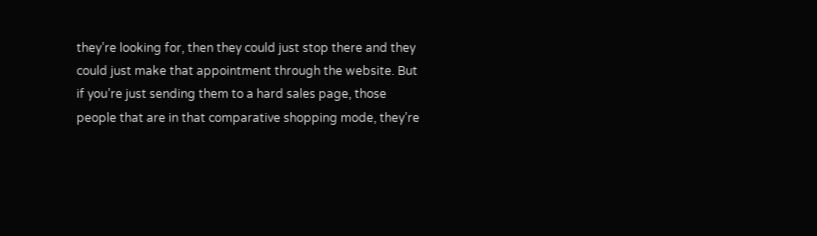they’re looking for, then they could just stop there and they could just make that appointment through the website. But if you’re just sending them to a hard sales page, those people that are in that comparative shopping mode, they’re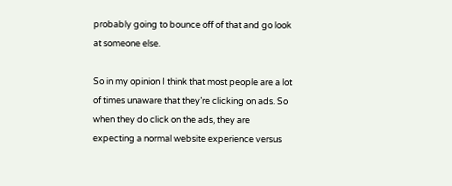probably going to bounce off of that and go look at someone else.

So in my opinion I think that most people are a lot of times unaware that they’re clicking on ads. So when they do click on the ads, they are expecting a normal website experience versus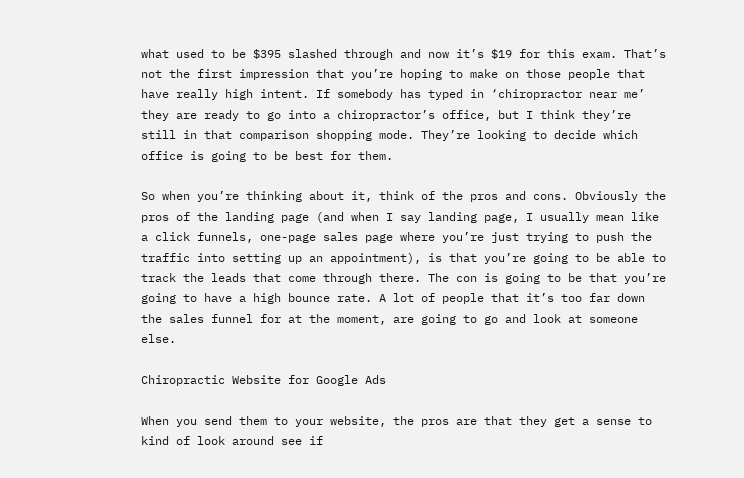what used to be $395 slashed through and now it’s $19 for this exam. That’s not the first impression that you’re hoping to make on those people that have really high intent. If somebody has typed in ‘chiropractor near me’ they are ready to go into a chiropractor’s office, but I think they’re still in that comparison shopping mode. They’re looking to decide which office is going to be best for them.

So when you’re thinking about it, think of the pros and cons. Obviously the pros of the landing page (and when I say landing page, I usually mean like a click funnels, one-page sales page where you’re just trying to push the traffic into setting up an appointment), is that you’re going to be able to track the leads that come through there. The con is going to be that you’re going to have a high bounce rate. A lot of people that it’s too far down the sales funnel for at the moment, are going to go and look at someone else.

Chiropractic Website for Google Ads

When you send them to your website, the pros are that they get a sense to kind of look around see if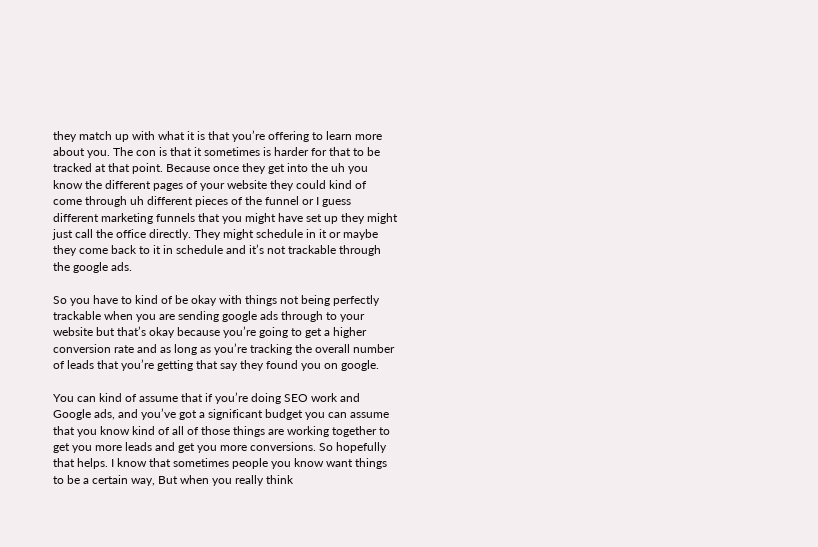they match up with what it is that you’re offering to learn more about you. The con is that it sometimes is harder for that to be tracked at that point. Because once they get into the uh you know the different pages of your website they could kind of come through uh different pieces of the funnel or I guess different marketing funnels that you might have set up they might just call the office directly. They might schedule in it or maybe they come back to it in schedule and it’s not trackable through the google ads.

So you have to kind of be okay with things not being perfectly trackable when you are sending google ads through to your website but that’s okay because you’re going to get a higher conversion rate and as long as you’re tracking the overall number of leads that you’re getting that say they found you on google.

You can kind of assume that if you’re doing SEO work and Google ads, and you’ve got a significant budget you can assume that you know kind of all of those things are working together to get you more leads and get you more conversions. So hopefully that helps. I know that sometimes people you know want things to be a certain way, But when you really think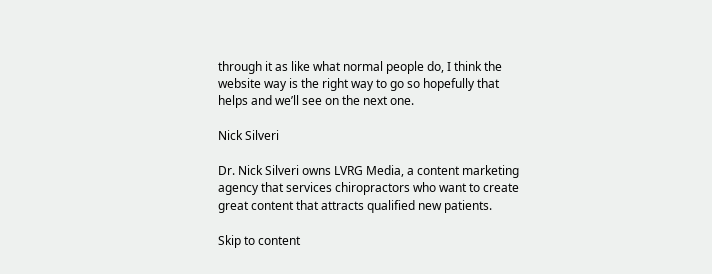through it as like what normal people do, I think the website way is the right way to go so hopefully that helps and we’ll see on the next one.

Nick Silveri

Dr. Nick Silveri owns LVRG Media, a content marketing agency that services chiropractors who want to create great content that attracts qualified new patients.

Skip to content